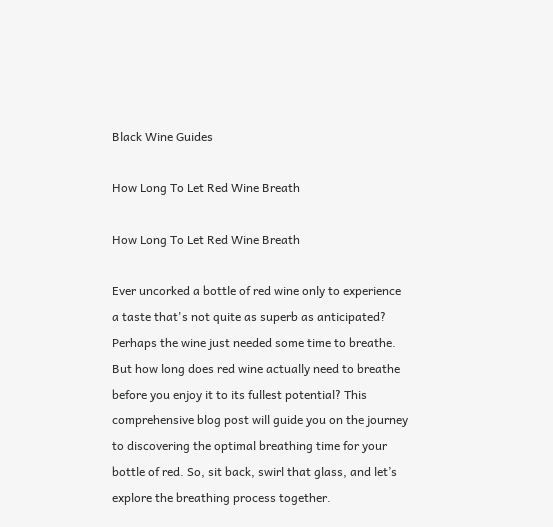Black Wine Guides

How Long To Let Red Wine Breath

How Long To Let Red Wine Breath

Ever uncorked a bottle of red wine only to experience a taste that's not quite as superb as anticipated? Perhaps the wine just needed some time to breathe. But how long does red wine actually need to breathe before you enjoy it to its fullest potential? This comprehensive blog post will guide you on the journey to discovering the optimal breathing time for your bottle of red. So, sit back, swirl that glass, and let’s explore the breathing process together.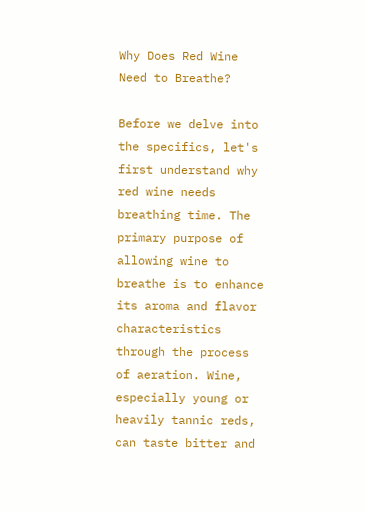Why Does Red Wine Need to Breathe?

Before we delve into the specifics, let's first understand why red wine needs breathing time. The primary purpose of allowing wine to breathe is to enhance its aroma and flavor characteristics through the process of aeration. Wine, especially young or heavily tannic reds, can taste bitter and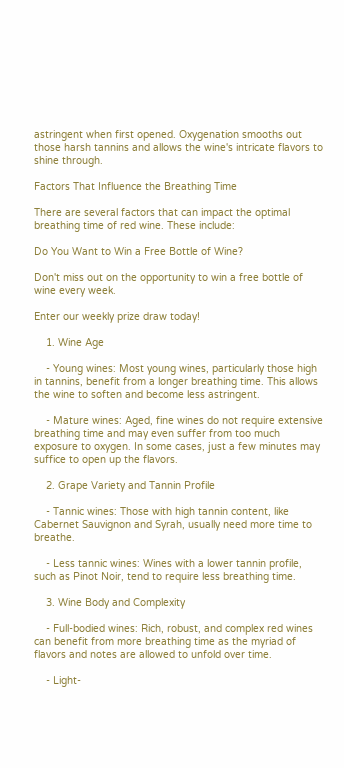astringent when first opened. Oxygenation smooths out those harsh tannins and allows the wine's intricate flavors to shine through.

Factors That Influence the Breathing Time

There are several factors that can impact the optimal breathing time of red wine. These include:

Do You Want to Win a Free Bottle of Wine?

Don't miss out on the opportunity to win a free bottle of wine every week.

Enter our weekly prize draw today!

    1. Wine Age

    - Young wines: Most young wines, particularly those high in tannins, benefit from a longer breathing time. This allows the wine to soften and become less astringent.

    - Mature wines: Aged, fine wines do not require extensive breathing time and may even suffer from too much exposure to oxygen. In some cases, just a few minutes may suffice to open up the flavors.

    2. Grape Variety and Tannin Profile

    - Tannic wines: Those with high tannin content, like Cabernet Sauvignon and Syrah, usually need more time to breathe.

    - Less tannic wines: Wines with a lower tannin profile, such as Pinot Noir, tend to require less breathing time.

    3. Wine Body and Complexity

    - Full-bodied wines: Rich, robust, and complex red wines can benefit from more breathing time as the myriad of flavors and notes are allowed to unfold over time.

    - Light-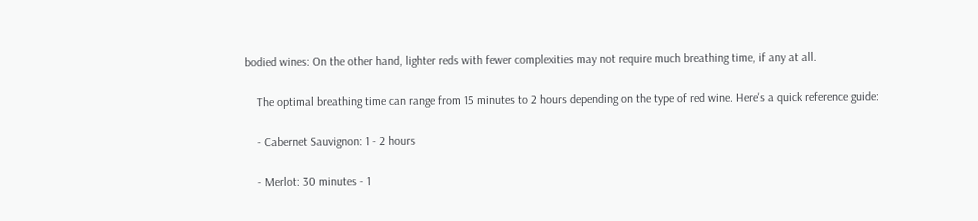bodied wines: On the other hand, lighter reds with fewer complexities may not require much breathing time, if any at all.

    The optimal breathing time can range from 15 minutes to 2 hours depending on the type of red wine. Here's a quick reference guide:

    - Cabernet Sauvignon: 1 - 2 hours

    - Merlot: 30 minutes - 1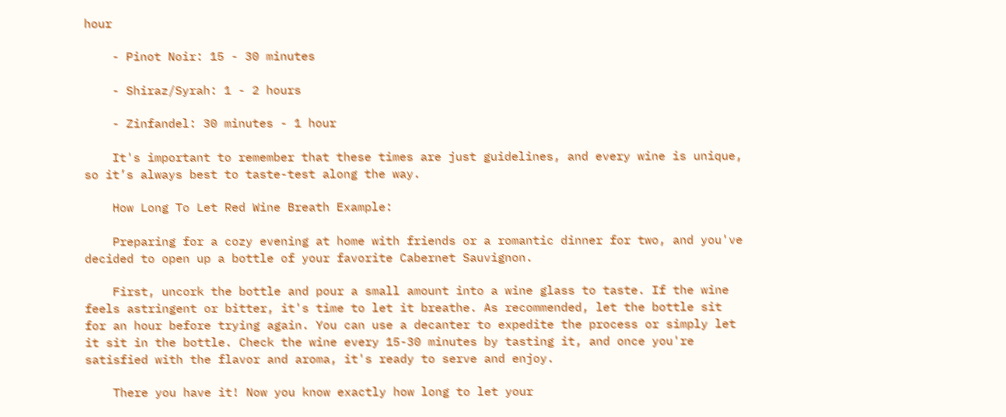hour

    - Pinot Noir: 15 - 30 minutes

    - Shiraz/Syrah: 1 - 2 hours

    - Zinfandel: 30 minutes - 1 hour

    It's important to remember that these times are just guidelines, and every wine is unique, so it’s always best to taste-test along the way.

    How Long To Let Red Wine Breath Example:

    Preparing for a cozy evening at home with friends or a romantic dinner for two, and you've decided to open up a bottle of your favorite Cabernet Sauvignon.

    First, uncork the bottle and pour a small amount into a wine glass to taste. If the wine feels astringent or bitter, it's time to let it breathe. As recommended, let the bottle sit for an hour before trying again. You can use a decanter to expedite the process or simply let it sit in the bottle. Check the wine every 15-30 minutes by tasting it, and once you're satisfied with the flavor and aroma, it's ready to serve and enjoy.

    There you have it! Now you know exactly how long to let your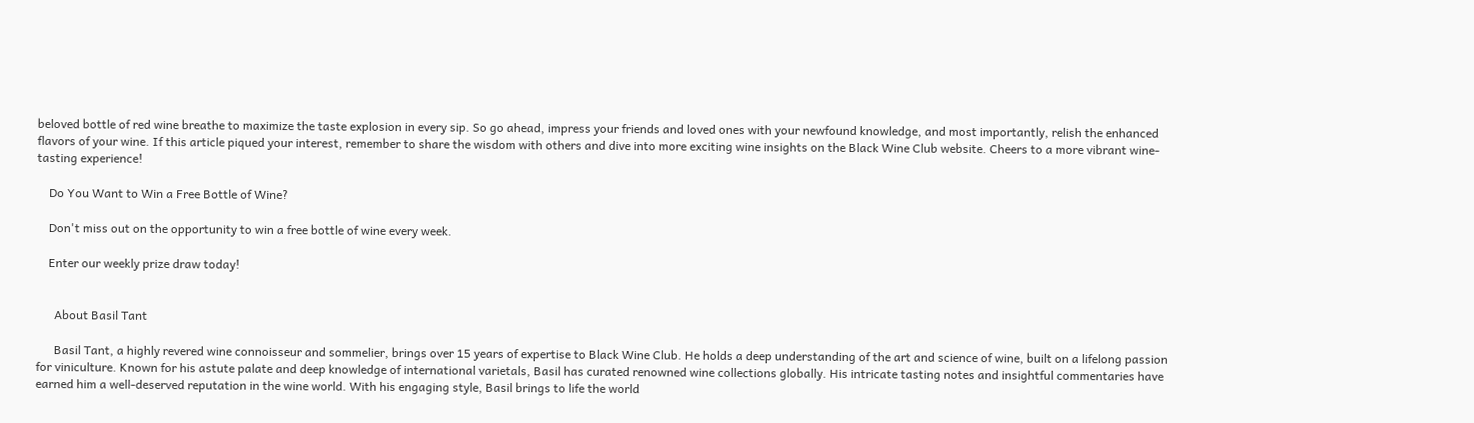beloved bottle of red wine breathe to maximize the taste explosion in every sip. So go ahead, impress your friends and loved ones with your newfound knowledge, and most importantly, relish the enhanced flavors of your wine. If this article piqued your interest, remember to share the wisdom with others and dive into more exciting wine insights on the Black Wine Club website. Cheers to a more vibrant wine-tasting experience!

    Do You Want to Win a Free Bottle of Wine?

    Don't miss out on the opportunity to win a free bottle of wine every week.

    Enter our weekly prize draw today!


      About Basil Tant

      Basil Tant, a highly revered wine connoisseur and sommelier, brings over 15 years of expertise to Black Wine Club. He holds a deep understanding of the art and science of wine, built on a lifelong passion for viniculture. Known for his astute palate and deep knowledge of international varietals, Basil has curated renowned wine collections globally. His intricate tasting notes and insightful commentaries have earned him a well-deserved reputation in the wine world. With his engaging style, Basil brings to life the world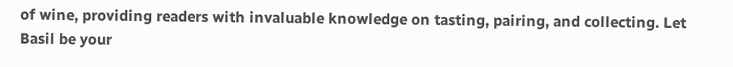of wine, providing readers with invaluable knowledge on tasting, pairing, and collecting. Let Basil be your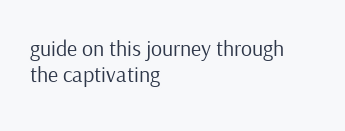guide on this journey through the captivating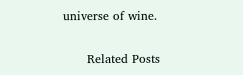universe of wine.

      Related Posts